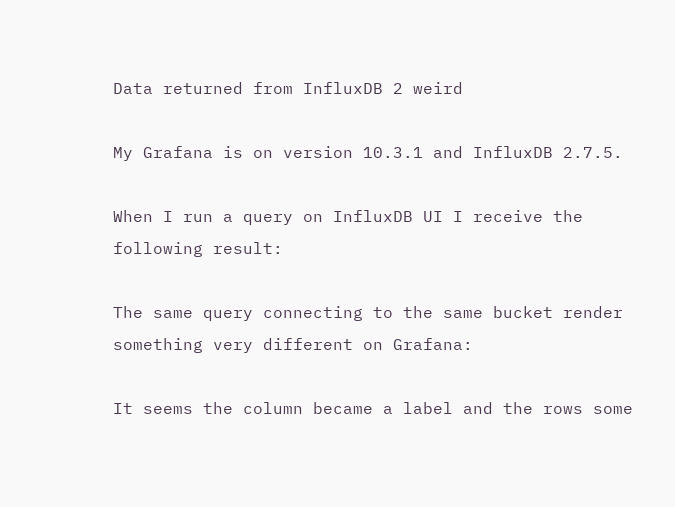Data returned from InfluxDB 2 weird

My Grafana is on version 10.3.1 and InfluxDB 2.7.5.

When I run a query on InfluxDB UI I receive the following result:

The same query connecting to the same bucket render something very different on Grafana:

It seems the column became a label and the rows some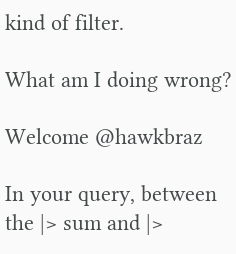kind of filter.

What am I doing wrong?

Welcome @hawkbraz

In your query, between the |> sum and |>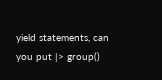yield statements, can you put |> group()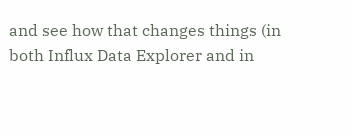and see how that changes things (in both Influx Data Explorer and in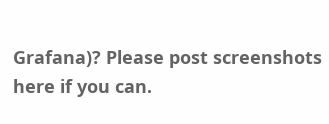Grafana)? Please post screenshots here if you can.